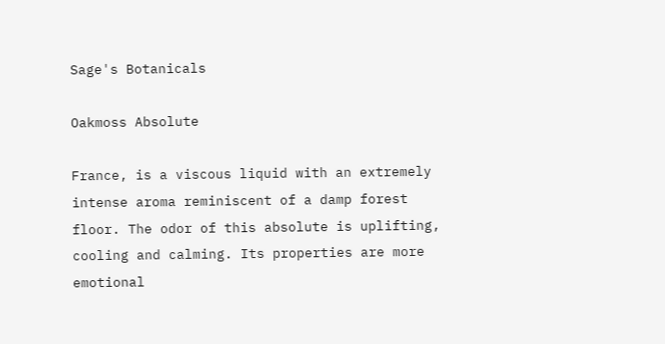Sage's Botanicals

Oakmoss Absolute

France, is a viscous liquid with an extremely intense aroma reminiscent of a damp forest floor. The odor of this absolute is uplifting, cooling and calming. Its properties are more emotional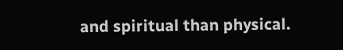and spiritual than physical.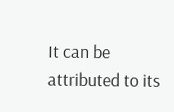It can be attributed to its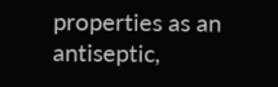properties as an antiseptic,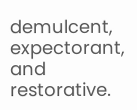demulcent, expectorant, and restorative.